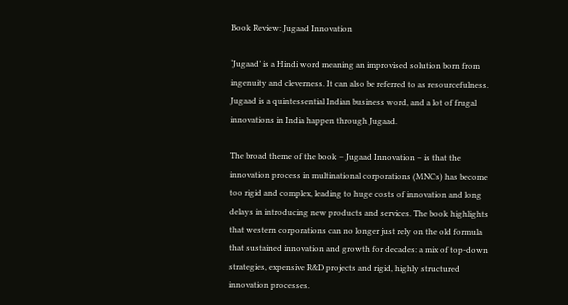Book Review: Jugaad Innovation

‘Jugaad’ is a Hindi word meaning an improvised solution born from ingenuity and cleverness. It can also be referred to as resourcefulness. Jugaad is a quintessential Indian business word, and a lot of frugal innovations in India happen through Jugaad.

The broad theme of the book – Jugaad Innovation – is that the innovation process in multinational corporations (MNCs) has become too rigid and complex, leading to huge costs of innovation and long delays in introducing new products and services. The book highlights that western corporations can no longer just rely on the old formula that sustained innovation and growth for decades: a mix of top-down strategies, expensive R&D projects and rigid, highly structured innovation processes.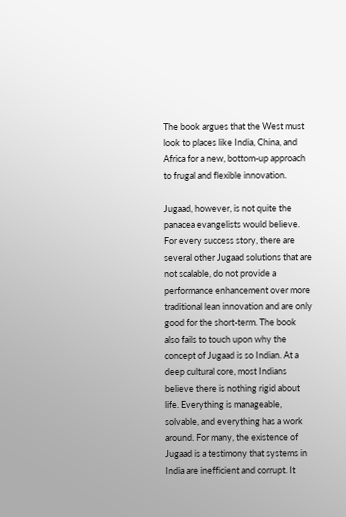The book argues that the West must look to places like India, China, and Africa for a new, bottom-up approach to frugal and flexible innovation.

Jugaad, however, is not quite the panacea evangelists would believe. For every success story, there are several other Jugaad solutions that are not scalable, do not provide a performance enhancement over more traditional lean innovation and are only good for the short-term. The book also fails to touch upon why the concept of Jugaad is so Indian. At a deep cultural core, most Indians believe there is nothing rigid about life. Everything is manageable, solvable, and everything has a work around. For many, the existence of Jugaad is a testimony that systems in India are inefficient and corrupt. It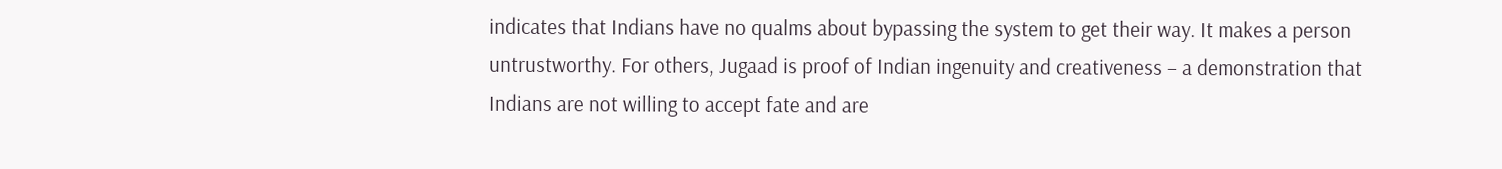indicates that Indians have no qualms about bypassing the system to get their way. It makes a person untrustworthy. For others, Jugaad is proof of Indian ingenuity and creativeness – a demonstration that Indians are not willing to accept fate and are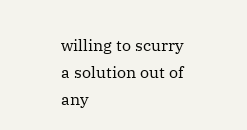willing to scurry a solution out of any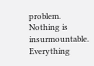problem. Nothing is insurmountable. Everything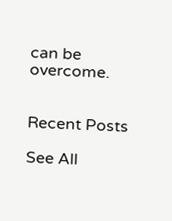can be overcome.


Recent Posts

See All